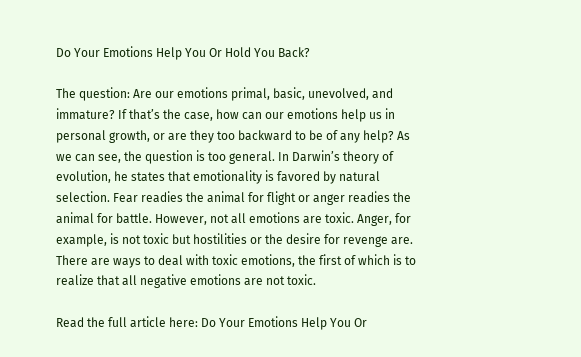Do Your Emotions Help You Or Hold You Back?

The question: Are our emotions primal, basic, unevolved, and immature? If that’s the case, how can our emotions help us in personal growth, or are they too backward to be of any help? As we can see, the question is too general. In Darwin’s theory of evolution, he states that emotionality is favored by natural selection. Fear readies the animal for flight or anger readies the animal for battle. However, not all emotions are toxic. Anger, for example, is not toxic but hostilities or the desire for revenge are. There are ways to deal with toxic emotions, the first of which is to realize that all negative emotions are not toxic.

Read the full article here: Do Your Emotions Help You Or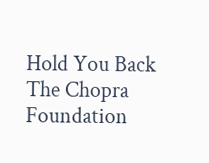Hold You Back The Chopra Foundation